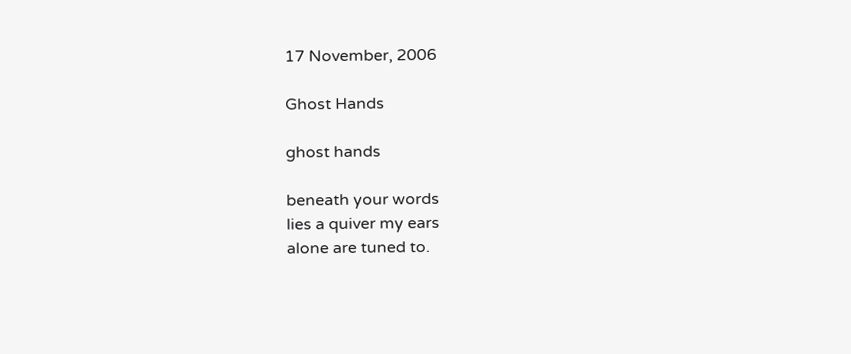17 November, 2006

Ghost Hands

ghost hands

beneath your words
lies a quiver my ears
alone are tuned to.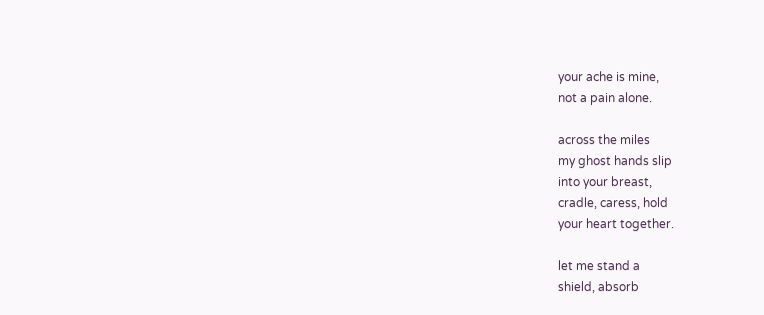your ache is mine,
not a pain alone.

across the miles
my ghost hands slip
into your breast,
cradle, caress, hold
your heart together.

let me stand a
shield, absorb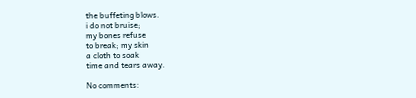the buffeting blows.
i do not bruise;
my bones refuse
to break; my skin
a cloth to soak
time and tears away.

No comments: